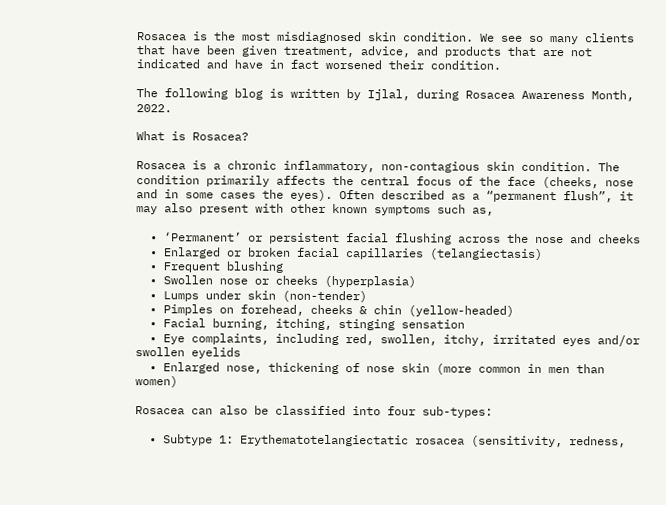Rosacea is the most misdiagnosed skin condition. We see so many clients that have been given treatment, advice, and products that are not indicated and have in fact worsened their condition.

The following blog is written by Ijlal, during Rosacea Awareness Month, 2022.

What is Rosacea?

Rosacea is a chronic inflammatory, non-contagious skin condition. The condition primarily affects the central focus of the face (cheeks, nose and in some cases the eyes). Often described as a “permanent flush”, it may also present with other known symptoms such as,

  • ‘Permanent’ or persistent facial flushing across the nose and cheeks
  • Enlarged or broken facial capillaries (telangiectasis)
  • Frequent blushing
  • Swollen nose or cheeks (hyperplasia)
  • Lumps under skin (non-tender)
  • Pimples on forehead, cheeks & chin (yellow-headed)
  • Facial burning, itching, stinging sensation
  • Eye complaints, including red, swollen, itchy, irritated eyes and/or swollen eyelids
  • Enlarged nose, thickening of nose skin (more common in men than women)

Rosacea can also be classified into four sub-types:

  • Subtype 1: Erythematotelangiectatic rosacea (sensitivity, redness,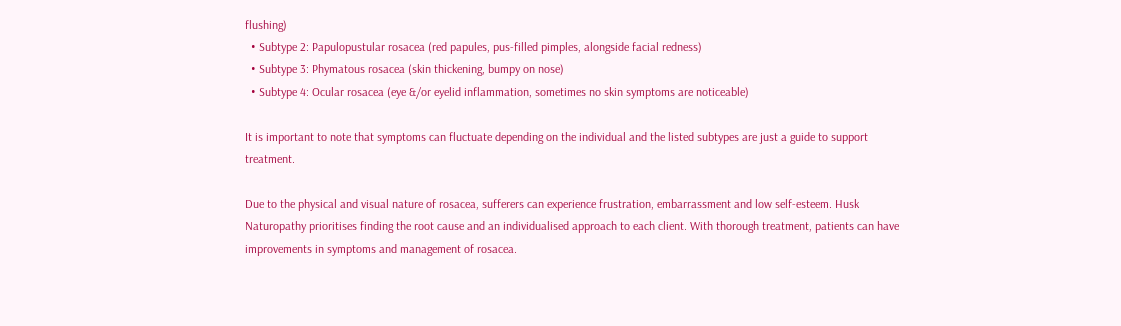flushing)
  • Subtype 2: Papulopustular rosacea (red papules, pus-filled pimples, alongside facial redness)
  • Subtype 3: Phymatous rosacea (skin thickening, bumpy on nose)
  • Subtype 4: Ocular rosacea (eye &/or eyelid inflammation, sometimes no skin symptoms are noticeable)

It is important to note that symptoms can fluctuate depending on the individual and the listed subtypes are just a guide to support treatment.

Due to the physical and visual nature of rosacea, sufferers can experience frustration, embarrassment and low self-esteem. Husk Naturopathy prioritises finding the root cause and an individualised approach to each client. With thorough treatment, patients can have improvements in symptoms and management of rosacea.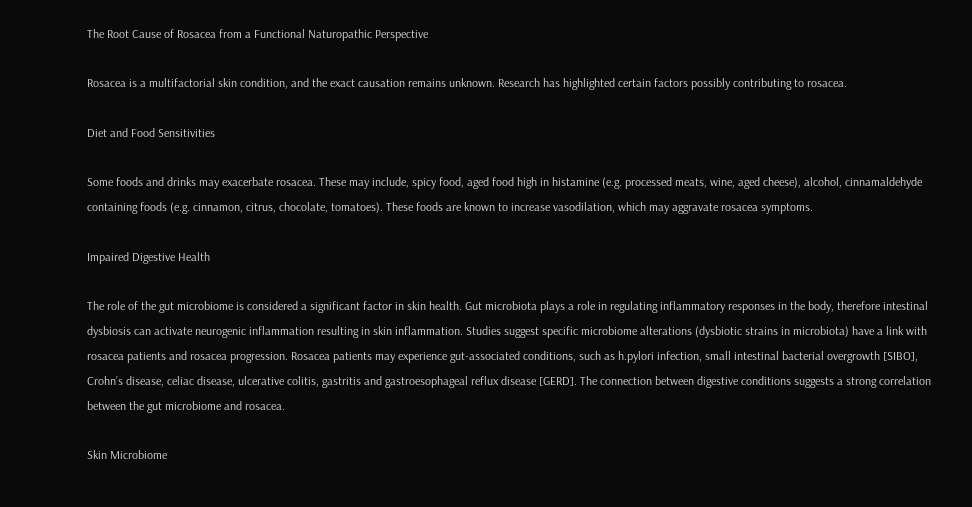The Root Cause of Rosacea from a Functional Naturopathic Perspective

Rosacea is a multifactorial skin condition, and the exact causation remains unknown. Research has highlighted certain factors possibly contributing to rosacea.

Diet and Food Sensitivities

Some foods and drinks may exacerbate rosacea. These may include, spicy food, aged food high in histamine (e.g. processed meats, wine, aged cheese), alcohol, cinnamaldehyde containing foods (e.g. cinnamon, citrus, chocolate, tomatoes). These foods are known to increase vasodilation, which may aggravate rosacea symptoms.

Impaired Digestive Health

The role of the gut microbiome is considered a significant factor in skin health. Gut microbiota plays a role in regulating inflammatory responses in the body, therefore intestinal dysbiosis can activate neurogenic inflammation resulting in skin inflammation. Studies suggest specific microbiome alterations (dysbiotic strains in microbiota) have a link with rosacea patients and rosacea progression. Rosacea patients may experience gut-associated conditions, such as h.pylori infection, small intestinal bacterial overgrowth [SIBO], Crohn’s disease, celiac disease, ulcerative colitis, gastritis and gastroesophageal reflux disease [GERD]. The connection between digestive conditions suggests a strong correlation between the gut microbiome and rosacea.

Skin Microbiome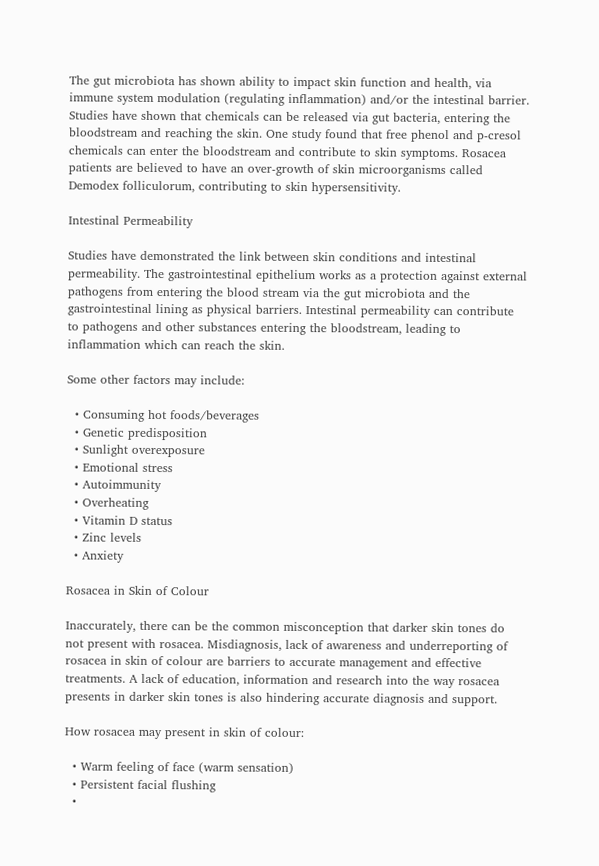The gut microbiota has shown ability to impact skin function and health, via immune system modulation (regulating inflammation) and/or the intestinal barrier. Studies have shown that chemicals can be released via gut bacteria, entering the bloodstream and reaching the skin. One study found that free phenol and p-cresol chemicals can enter the bloodstream and contribute to skin symptoms. Rosacea patients are believed to have an over-growth of skin microorganisms called Demodex folliculorum, contributing to skin hypersensitivity.

Intestinal Permeability

Studies have demonstrated the link between skin conditions and intestinal permeability. The gastrointestinal epithelium works as a protection against external pathogens from entering the blood stream via the gut microbiota and the gastrointestinal lining as physical barriers. Intestinal permeability can contribute to pathogens and other substances entering the bloodstream, leading to inflammation which can reach the skin.

Some other factors may include:

  • Consuming hot foods/beverages
  • Genetic predisposition
  • Sunlight overexposure
  • Emotional stress
  • Autoimmunity
  • Overheating
  • Vitamin D status
  • Zinc levels
  • Anxiety

Rosacea in Skin of Colour

Inaccurately, there can be the common misconception that darker skin tones do not present with rosacea. Misdiagnosis, lack of awareness and underreporting of rosacea in skin of colour are barriers to accurate management and effective treatments. A lack of education, information and research into the way rosacea presents in darker skin tones is also hindering accurate diagnosis and support.

How rosacea may present in skin of colour:

  • Warm feeling of face (warm sensation)
  • Persistent facial flushing
  •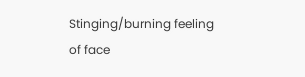Stinging/burning feeling of face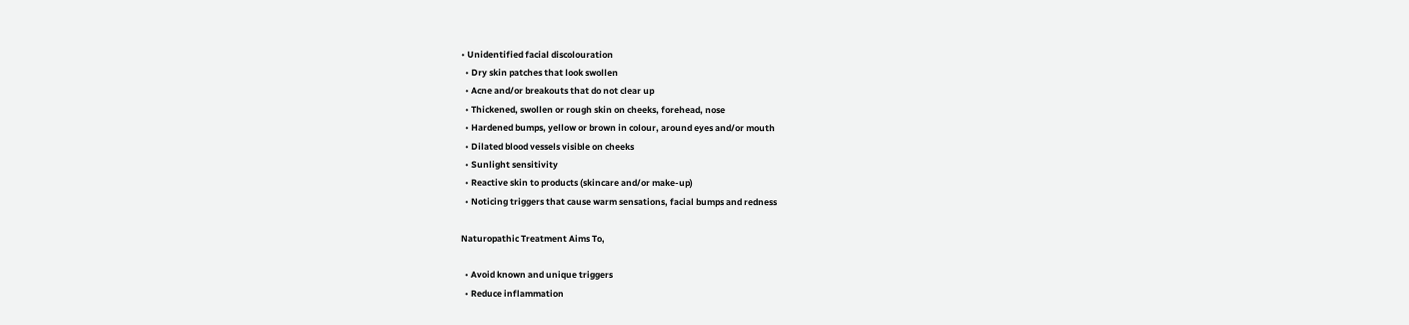• Unidentified facial discolouration
  • Dry skin patches that look swollen
  • Acne and/or breakouts that do not clear up
  • Thickened, swollen or rough skin on cheeks, forehead, nose
  • Hardened bumps, yellow or brown in colour, around eyes and/or mouth
  • Dilated blood vessels visible on cheeks
  • Sunlight sensitivity
  • Reactive skin to products (skincare and/or make-up)
  • Noticing triggers that cause warm sensations, facial bumps and redness

Naturopathic Treatment Aims To,

  • Avoid known and unique triggers
  • Reduce inflammation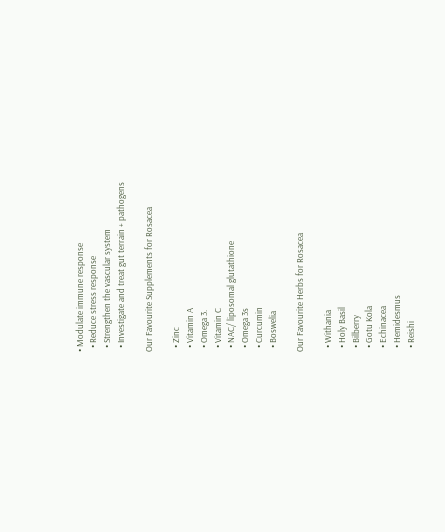• Modulate immune response
  • Reduce stress response
  • Strengthen the vascular system
  • Investigate and treat gut terrain + pathogens

Our Favourite Supplements for Rosacea

  • Zinc
  • Vitamin A
  • Omega 3.
  • Vitamin C
  • NAC/ liposomal glutathione
  • Omega 3s
  • Curcumin
  • Boswelia

Our Favourite Herbs for Rosacea

  • Withania
  • Holy Basil
  • Bilberry
  • Gotu Kola
  • Echinacea
  • Hemidesmus
  • Reishi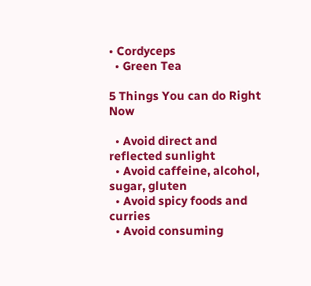• Cordyceps
  • Green Tea

5 Things You can do Right Now

  • Avoid direct and reflected sunlight
  • Avoid caffeine, alcohol, sugar, gluten
  • Avoid spicy foods and curries
  • Avoid consuming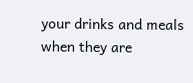your drinks and meals when they are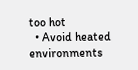too hot
  • Avoid heated environments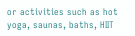or activities such as hot yoga, saunas, baths, HIIT